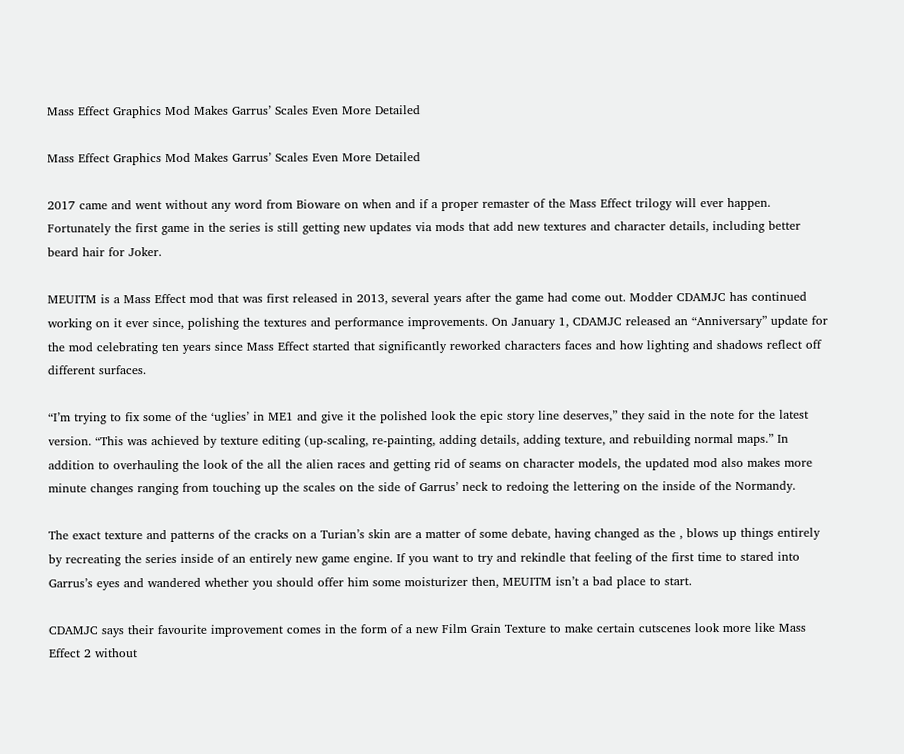Mass Effect Graphics Mod Makes Garrus’ Scales Even More Detailed

Mass Effect Graphics Mod Makes Garrus’ Scales Even More Detailed

2017 came and went without any word from Bioware on when and if a proper remaster of the Mass Effect trilogy will ever happen. Fortunately the first game in the series is still getting new updates via mods that add new textures and character details, including better beard hair for Joker.

MEUITM is a Mass Effect mod that was first released in 2013, several years after the game had come out. Modder CDAMJC has continued working on it ever since, polishing the textures and performance improvements. On January 1, CDAMJC released an “Anniversary” update for the mod celebrating ten years since Mass Effect started that significantly reworked characters faces and how lighting and shadows reflect off different surfaces.

“I’m trying to fix some of the ‘uglies’ in ME1 and give it the polished look the epic story line deserves,” they said in the note for the latest version. “This was achieved by texture editing (up-scaling, re-painting, adding details, adding texture, and rebuilding normal maps.” In addition to overhauling the look of the all the alien races and getting rid of seams on character models, the updated mod also makes more minute changes ranging from touching up the scales on the side of Garrus’ neck to redoing the lettering on the inside of the Normandy.

The exact texture and patterns of the cracks on a Turian’s skin are a matter of some debate, having changed as the , blows up things entirely by recreating the series inside of an entirely new game engine. If you want to try and rekindle that feeling of the first time to stared into Garrus’s eyes and wandered whether you should offer him some moisturizer then, MEUITM isn’t a bad place to start.

CDAMJC says their favourite improvement comes in the form of a new Film Grain Texture to make certain cutscenes look more like Mass Effect 2 without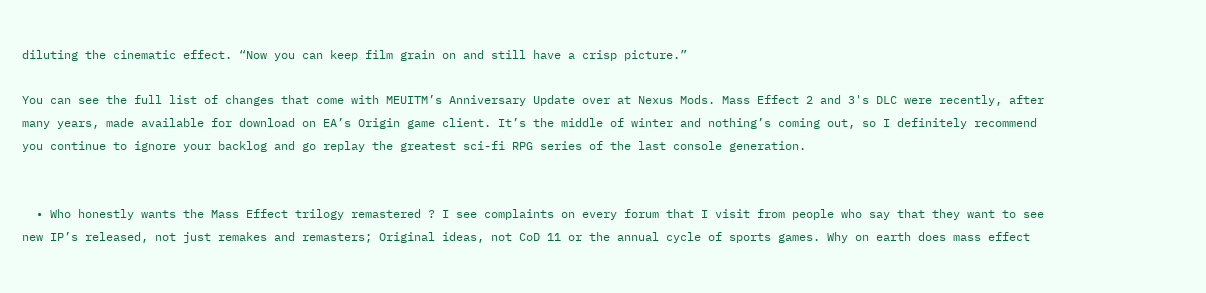diluting the cinematic effect. “Now you can keep film grain on and still have a crisp picture.”

You can see the full list of changes that come with MEUITM’s Anniversary Update over at Nexus Mods. Mass Effect 2 and 3's DLC were recently, after many years, made available for download on EA’s Origin game client. It’s the middle of winter and nothing’s coming out, so I definitely recommend you continue to ignore your backlog and go replay the greatest sci-fi RPG series of the last console generation.


  • Who honestly wants the Mass Effect trilogy remastered ? I see complaints on every forum that I visit from people who say that they want to see new IP’s released, not just remakes and remasters; Original ideas, not CoD 11 or the annual cycle of sports games. Why on earth does mass effect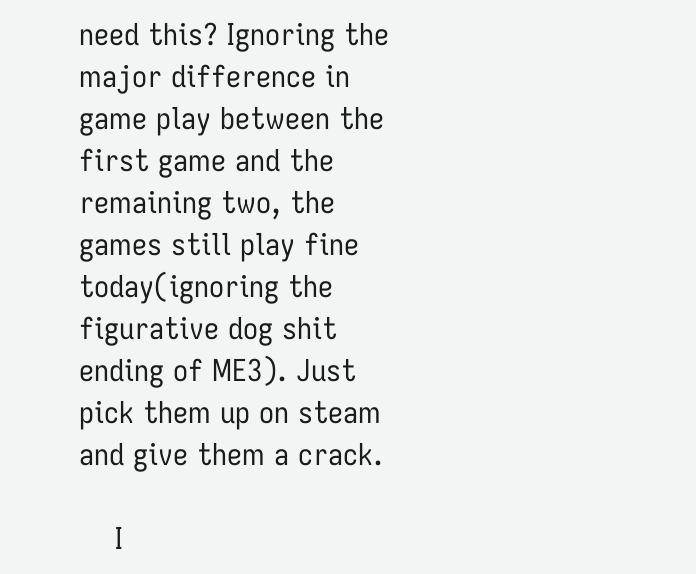need this? Ignoring the major difference in game play between the first game and the remaining two, the games still play fine today(ignoring the figurative dog shit ending of ME3). Just pick them up on steam and give them a crack.

    I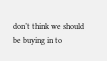don’t think we should be buying in to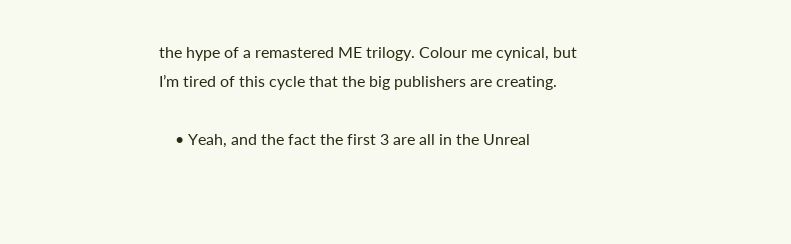the hype of a remastered ME trilogy. Colour me cynical, but I’m tired of this cycle that the big publishers are creating.

    • Yeah, and the fact the first 3 are all in the Unreal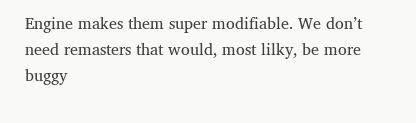Engine makes them super modifiable. We don’t need remasters that would, most lilky, be more buggy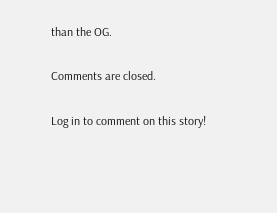than the OG.

Comments are closed.

Log in to comment on this story!